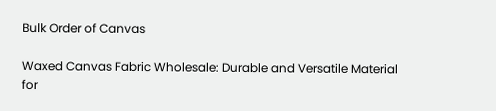Bulk Order of Canvas

Waxed Canvas Fabric Wholesale: Durable and Versatile Material for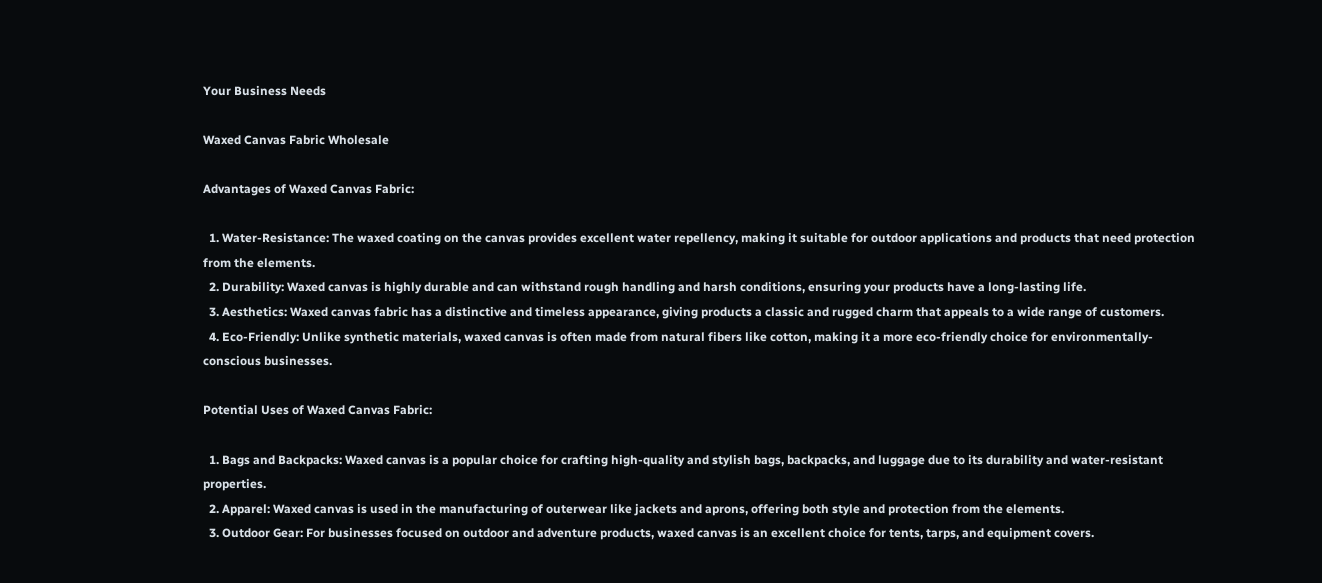Your Business Needs

Waxed Canvas Fabric Wholesale

Advantages of Waxed Canvas Fabric:

  1. Water-Resistance: The waxed coating on the canvas provides excellent water repellency, making it suitable for outdoor applications and products that need protection from the elements.
  2. Durability: Waxed canvas is highly durable and can withstand rough handling and harsh conditions, ensuring your products have a long-lasting life.
  3. Aesthetics: Waxed canvas fabric has a distinctive and timeless appearance, giving products a classic and rugged charm that appeals to a wide range of customers.
  4. Eco-Friendly: Unlike synthetic materials, waxed canvas is often made from natural fibers like cotton, making it a more eco-friendly choice for environmentally-conscious businesses.

Potential Uses of Waxed Canvas Fabric:

  1. Bags and Backpacks: Waxed canvas is a popular choice for crafting high-quality and stylish bags, backpacks, and luggage due to its durability and water-resistant properties.
  2. Apparel: Waxed canvas is used in the manufacturing of outerwear like jackets and aprons, offering both style and protection from the elements.
  3. Outdoor Gear: For businesses focused on outdoor and adventure products, waxed canvas is an excellent choice for tents, tarps, and equipment covers.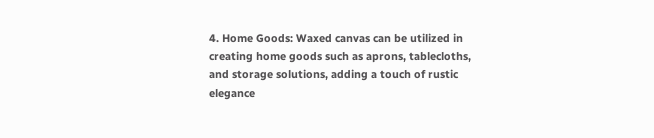4. Home Goods: Waxed canvas can be utilized in creating home goods such as aprons, tablecloths, and storage solutions, adding a touch of rustic elegance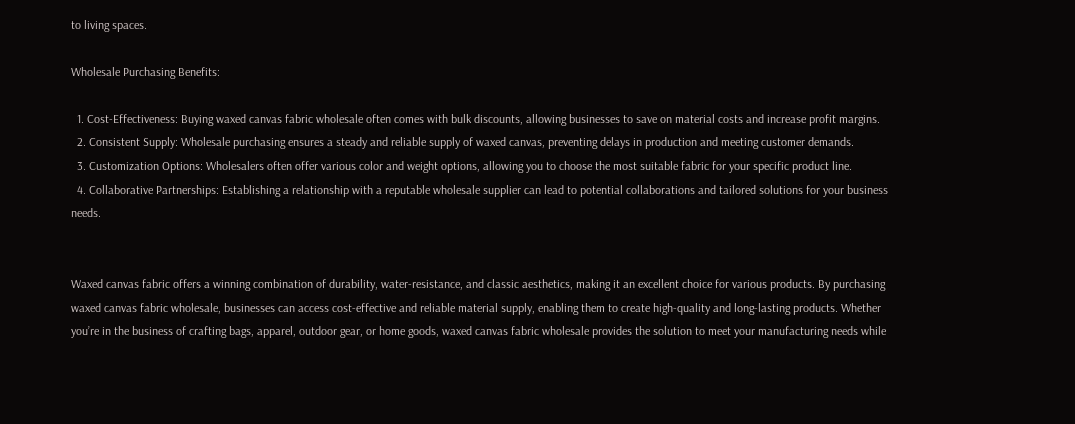to living spaces.

Wholesale Purchasing Benefits:

  1. Cost-Effectiveness: Buying waxed canvas fabric wholesale often comes with bulk discounts, allowing businesses to save on material costs and increase profit margins.
  2. Consistent Supply: Wholesale purchasing ensures a steady and reliable supply of waxed canvas, preventing delays in production and meeting customer demands.
  3. Customization Options: Wholesalers often offer various color and weight options, allowing you to choose the most suitable fabric for your specific product line.
  4. Collaborative Partnerships: Establishing a relationship with a reputable wholesale supplier can lead to potential collaborations and tailored solutions for your business needs.


Waxed canvas fabric offers a winning combination of durability, water-resistance, and classic aesthetics, making it an excellent choice for various products. By purchasing waxed canvas fabric wholesale, businesses can access cost-effective and reliable material supply, enabling them to create high-quality and long-lasting products. Whether you’re in the business of crafting bags, apparel, outdoor gear, or home goods, waxed canvas fabric wholesale provides the solution to meet your manufacturing needs while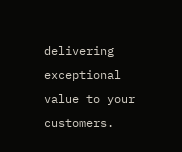delivering exceptional value to your customers.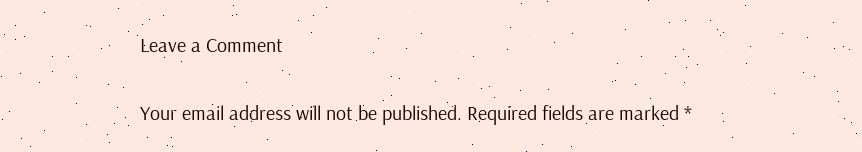Leave a Comment

Your email address will not be published. Required fields are marked *